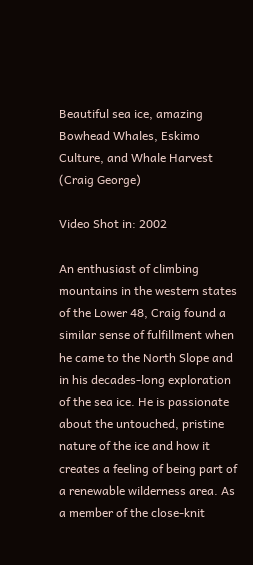Beautiful sea ice, amazing Bowhead Whales, Eskimo Culture, and Whale Harvest (Craig George)

Video Shot in: 2002

An enthusiast of climbing mountains in the western states of the Lower 48, Craig found a similar sense of fulfillment when he came to the North Slope and in his decades-long exploration of the sea ice. He is passionate about the untouched, pristine nature of the ice and how it creates a feeling of being part of a renewable wilderness area. As a member of the close-knit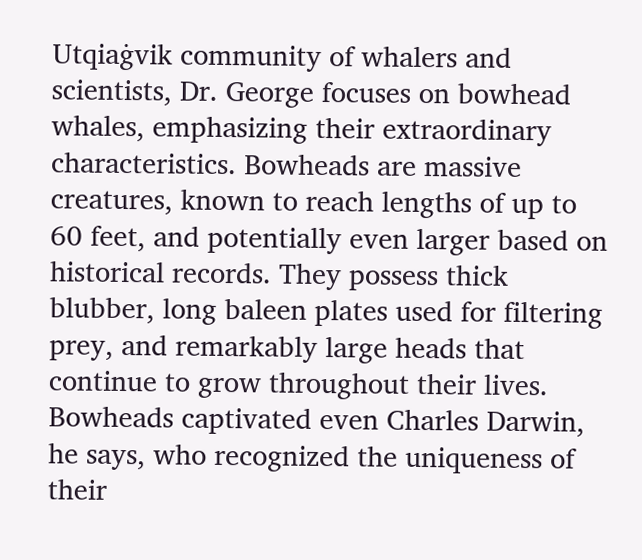Utqiaġvik community of whalers and scientists, Dr. George focuses on bowhead whales, emphasizing their extraordinary characteristics. Bowheads are massive creatures, known to reach lengths of up to 60 feet, and potentially even larger based on historical records. They possess thick blubber, long baleen plates used for filtering prey, and remarkably large heads that continue to grow throughout their lives. Bowheads captivated even Charles Darwin, he says, who recognized the uniqueness of their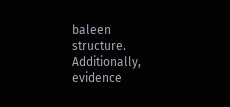baleen structure. Additionally, evidence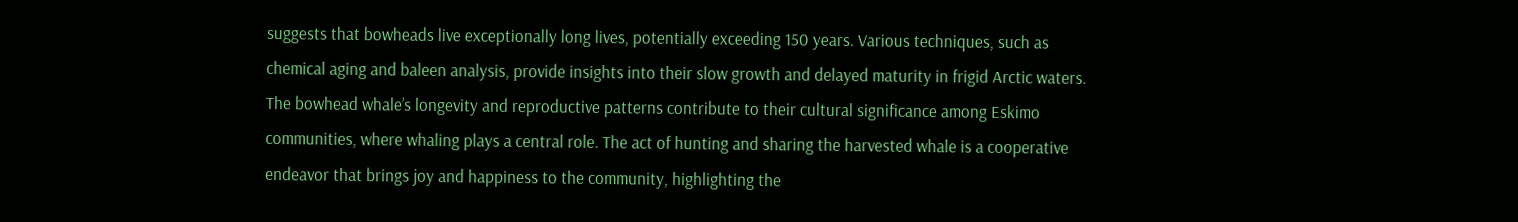suggests that bowheads live exceptionally long lives, potentially exceeding 150 years. Various techniques, such as chemical aging and baleen analysis, provide insights into their slow growth and delayed maturity in frigid Arctic waters. The bowhead whale’s longevity and reproductive patterns contribute to their cultural significance among Eskimo communities, where whaling plays a central role. The act of hunting and sharing the harvested whale is a cooperative endeavor that brings joy and happiness to the community, highlighting the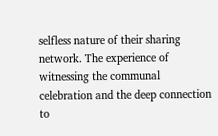selfless nature of their sharing network. The experience of witnessing the communal celebration and the deep connection to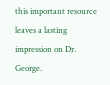this important resource leaves a lasting impression on Dr. George.